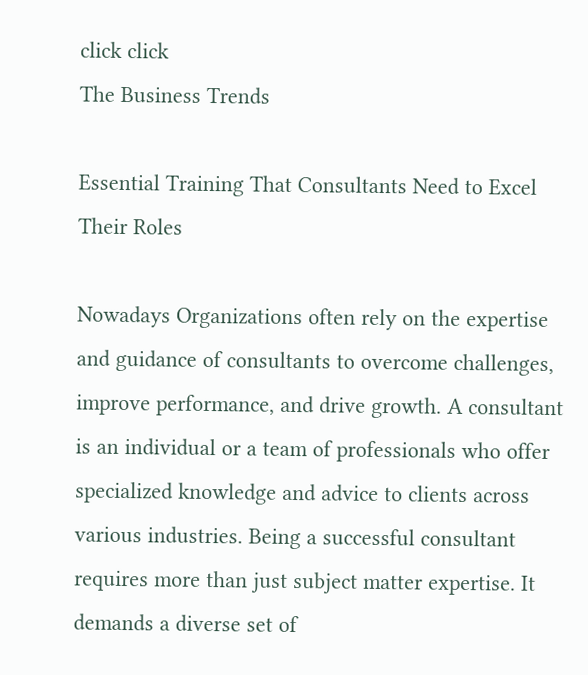click click
The Business Trends

Essential Training That Consultants Need to Excel Their Roles

Nowadays Organizations often rely on the expertise and guidance of consultants to overcome challenges, improve performance, and drive growth. A consultant is an individual or a team of professionals who offer specialized knowledge and advice to clients across various industries. Being a successful consultant requires more than just subject matter expertise. It demands a diverse set of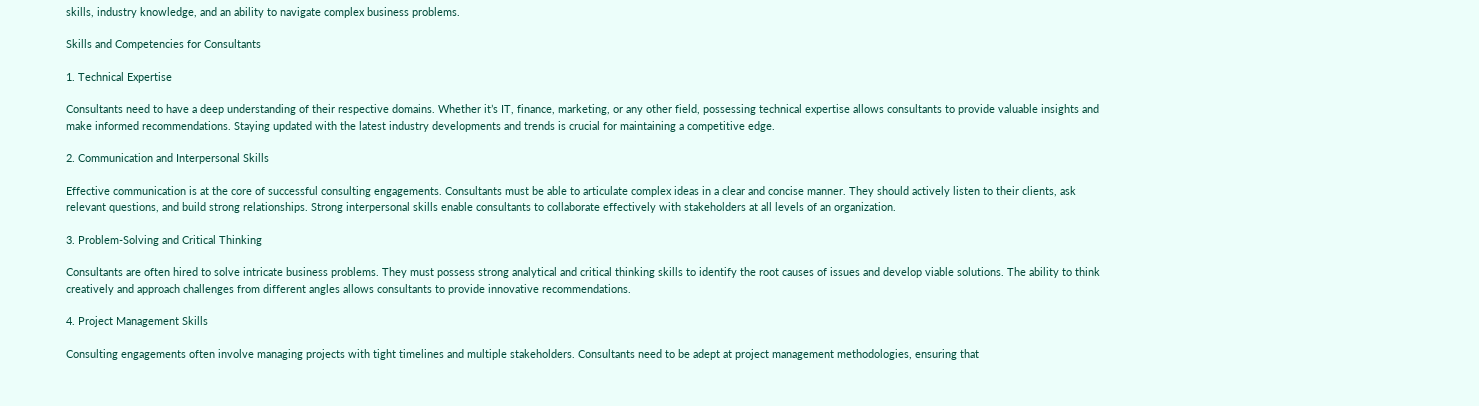skills, industry knowledge, and an ability to navigate complex business problems.

Skills and Competencies for Consultants

1. Technical Expertise

Consultants need to have a deep understanding of their respective domains. Whether it’s IT, finance, marketing, or any other field, possessing technical expertise allows consultants to provide valuable insights and make informed recommendations. Staying updated with the latest industry developments and trends is crucial for maintaining a competitive edge.

2. Communication and Interpersonal Skills

Effective communication is at the core of successful consulting engagements. Consultants must be able to articulate complex ideas in a clear and concise manner. They should actively listen to their clients, ask relevant questions, and build strong relationships. Strong interpersonal skills enable consultants to collaborate effectively with stakeholders at all levels of an organization.

3. Problem-Solving and Critical Thinking

Consultants are often hired to solve intricate business problems. They must possess strong analytical and critical thinking skills to identify the root causes of issues and develop viable solutions. The ability to think creatively and approach challenges from different angles allows consultants to provide innovative recommendations.

4. Project Management Skills

Consulting engagements often involve managing projects with tight timelines and multiple stakeholders. Consultants need to be adept at project management methodologies, ensuring that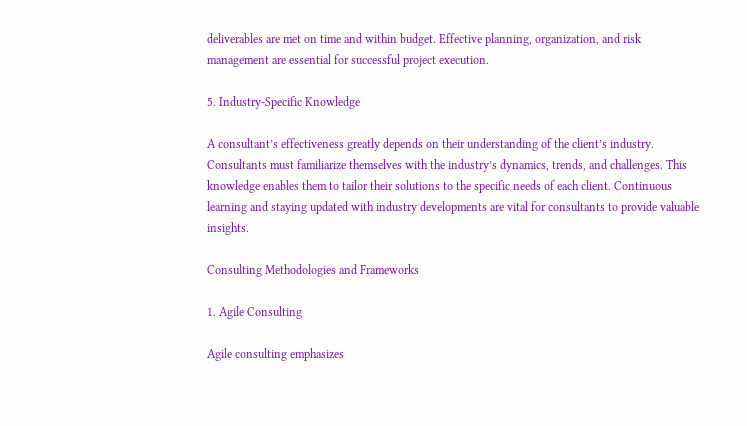deliverables are met on time and within budget. Effective planning, organization, and risk management are essential for successful project execution.

5. Industry-Specific Knowledge

A consultant’s effectiveness greatly depends on their understanding of the client’s industry. Consultants must familiarize themselves with the industry’s dynamics, trends, and challenges. This knowledge enables them to tailor their solutions to the specific needs of each client. Continuous learning and staying updated with industry developments are vital for consultants to provide valuable insights.

Consulting Methodologies and Frameworks

1. Agile Consulting

Agile consulting emphasizes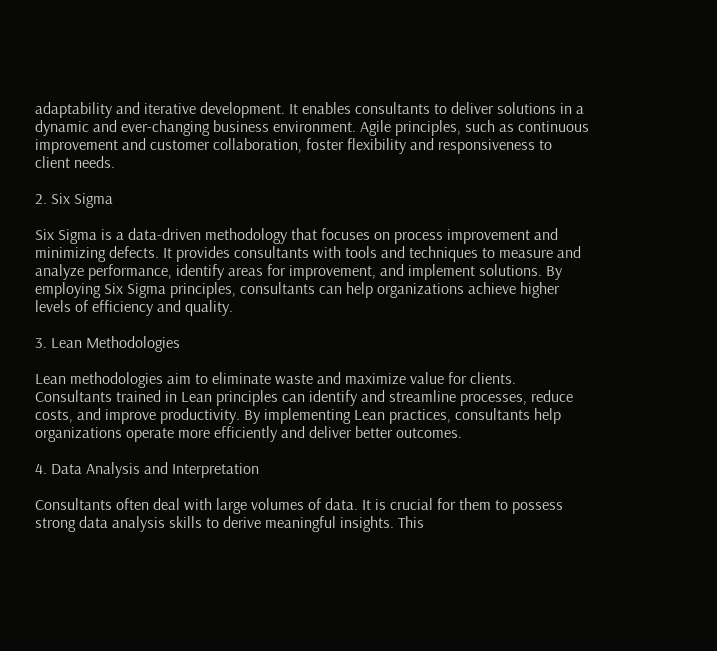adaptability and iterative development. It enables consultants to deliver solutions in a dynamic and ever-changing business environment. Agile principles, such as continuous improvement and customer collaboration, foster flexibility and responsiveness to client needs.

2. Six Sigma

Six Sigma is a data-driven methodology that focuses on process improvement and minimizing defects. It provides consultants with tools and techniques to measure and analyze performance, identify areas for improvement, and implement solutions. By employing Six Sigma principles, consultants can help organizations achieve higher levels of efficiency and quality.

3. Lean Methodologies

Lean methodologies aim to eliminate waste and maximize value for clients. Consultants trained in Lean principles can identify and streamline processes, reduce costs, and improve productivity. By implementing Lean practices, consultants help organizations operate more efficiently and deliver better outcomes.

4. Data Analysis and Interpretation

Consultants often deal with large volumes of data. It is crucial for them to possess strong data analysis skills to derive meaningful insights. This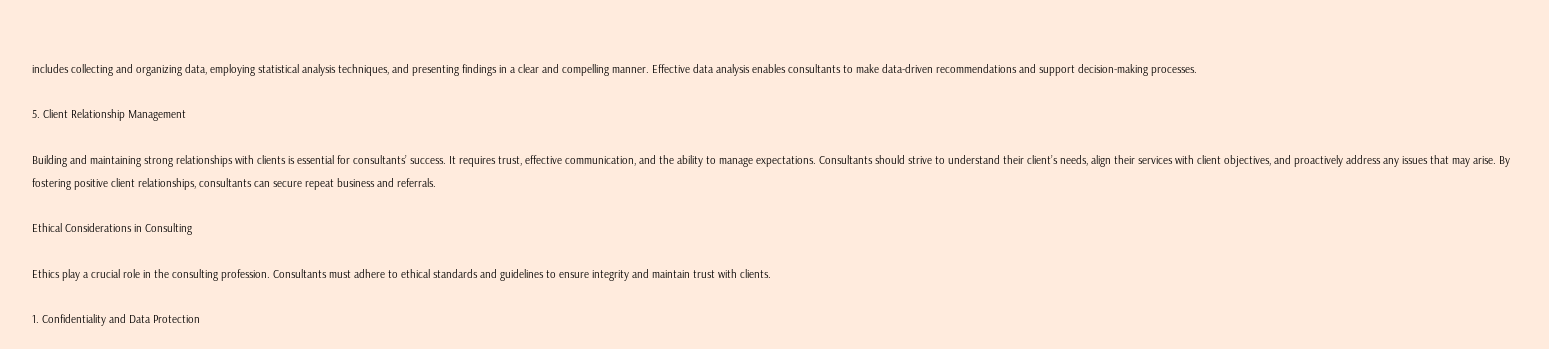includes collecting and organizing data, employing statistical analysis techniques, and presenting findings in a clear and compelling manner. Effective data analysis enables consultants to make data-driven recommendations and support decision-making processes.

5. Client Relationship Management

Building and maintaining strong relationships with clients is essential for consultants’ success. It requires trust, effective communication, and the ability to manage expectations. Consultants should strive to understand their client’s needs, align their services with client objectives, and proactively address any issues that may arise. By fostering positive client relationships, consultants can secure repeat business and referrals.

Ethical Considerations in Consulting

Ethics play a crucial role in the consulting profession. Consultants must adhere to ethical standards and guidelines to ensure integrity and maintain trust with clients.

1. Confidentiality and Data Protection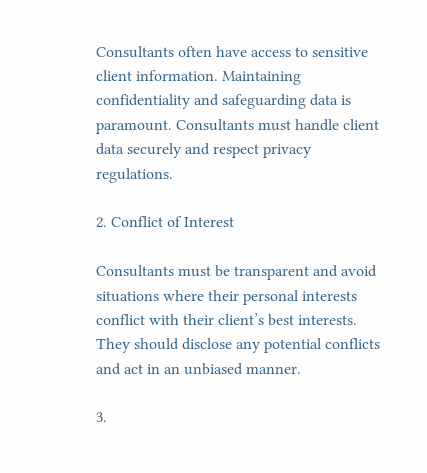Consultants often have access to sensitive client information. Maintaining confidentiality and safeguarding data is paramount. Consultants must handle client data securely and respect privacy regulations.

2. Conflict of Interest

Consultants must be transparent and avoid situations where their personal interests conflict with their client’s best interests. They should disclose any potential conflicts and act in an unbiased manner.

3.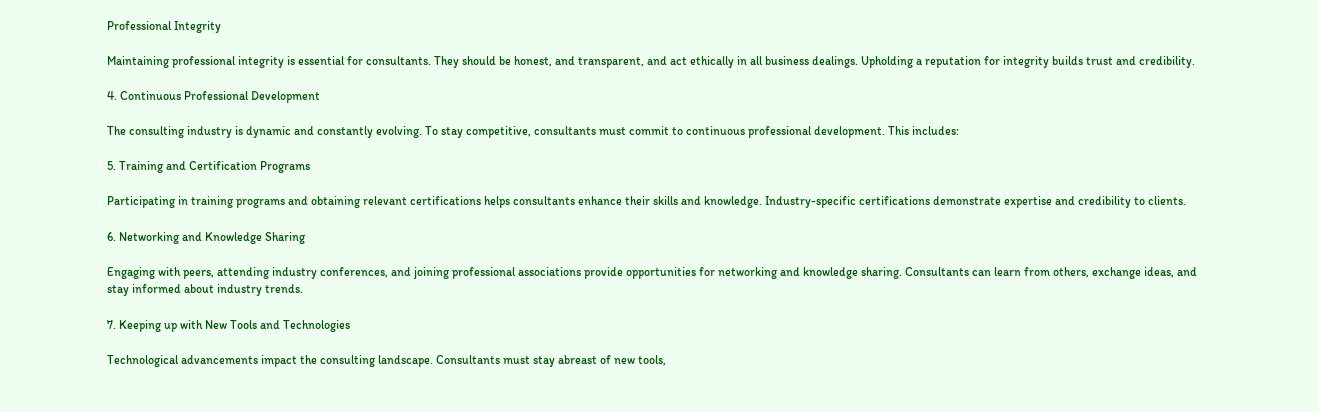Professional Integrity

Maintaining professional integrity is essential for consultants. They should be honest, and transparent, and act ethically in all business dealings. Upholding a reputation for integrity builds trust and credibility.

4. Continuous Professional Development

The consulting industry is dynamic and constantly evolving. To stay competitive, consultants must commit to continuous professional development. This includes:

5. Training and Certification Programs

Participating in training programs and obtaining relevant certifications helps consultants enhance their skills and knowledge. Industry-specific certifications demonstrate expertise and credibility to clients.

6. Networking and Knowledge Sharing

Engaging with peers, attending industry conferences, and joining professional associations provide opportunities for networking and knowledge sharing. Consultants can learn from others, exchange ideas, and stay informed about industry trends.

7. Keeping up with New Tools and Technologies

Technological advancements impact the consulting landscape. Consultants must stay abreast of new tools,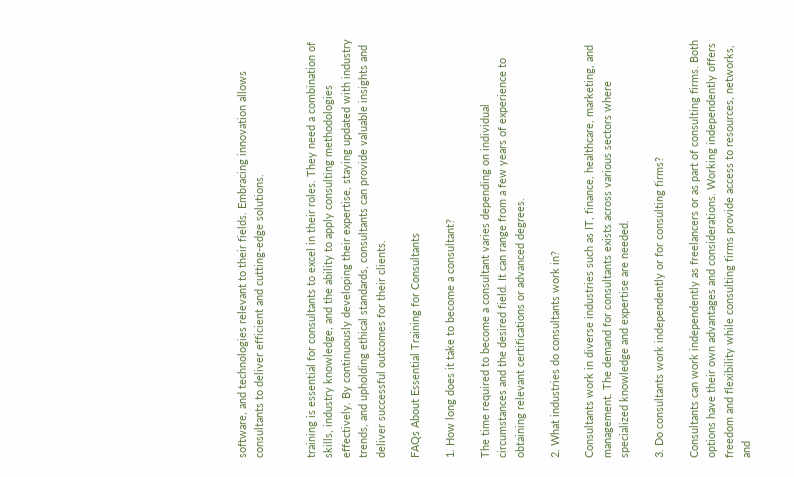software, and technologies relevant to their fields. Embracing innovation allows consultants to deliver efficient and cutting-edge solutions.


training is essential for consultants to excel in their roles. They need a combination of skills, industry knowledge, and the ability to apply consulting methodologies effectively. By continuously developing their expertise, staying updated with industry trends, and upholding ethical standards, consultants can provide valuable insights and deliver successful outcomes for their clients.

FAQs About Essential Training for Consultants

1. How long does it take to become a consultant?

The time required to become a consultant varies depending on individual circumstances and the desired field. It can range from a few years of experience to obtaining relevant certifications or advanced degrees.

2. What industries do consultants work in?

Consultants work in diverse industries such as IT, finance, healthcare, marketing, and management. The demand for consultants exists across various sectors where specialized knowledge and expertise are needed.

3. Do consultants work independently or for consulting firms?

Consultants can work independently as freelancers or as part of consulting firms. Both options have their own advantages and considerations. Working independently offers freedom and flexibility while consulting firms provide access to resources, networks, and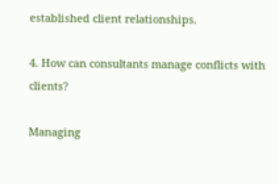established client relationships.

4. How can consultants manage conflicts with clients?

Managing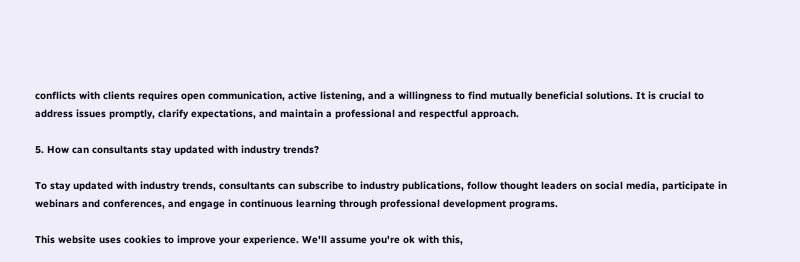conflicts with clients requires open communication, active listening, and a willingness to find mutually beneficial solutions. It is crucial to address issues promptly, clarify expectations, and maintain a professional and respectful approach.

5. How can consultants stay updated with industry trends?

To stay updated with industry trends, consultants can subscribe to industry publications, follow thought leaders on social media, participate in webinars and conferences, and engage in continuous learning through professional development programs.

This website uses cookies to improve your experience. We'll assume you're ok with this,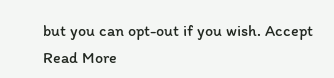but you can opt-out if you wish. Accept Read More